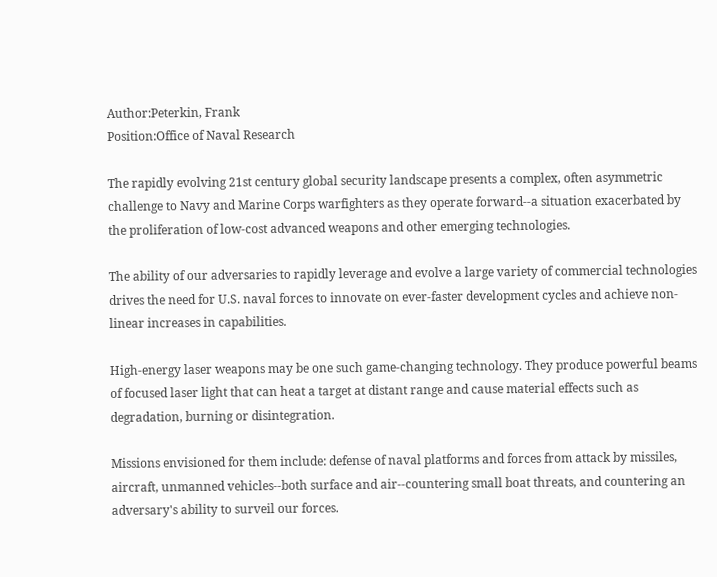Author:Peterkin, Frank
Position:Office of Naval Research

The rapidly evolving 21st century global security landscape presents a complex, often asymmetric challenge to Navy and Marine Corps warfighters as they operate forward--a situation exacerbated by the proliferation of low-cost advanced weapons and other emerging technologies.

The ability of our adversaries to rapidly leverage and evolve a large variety of commercial technologies drives the need for U.S. naval forces to innovate on ever-faster development cycles and achieve non-linear increases in capabilities.

High-energy laser weapons may be one such game-changing technology. They produce powerful beams of focused laser light that can heat a target at distant range and cause material effects such as degradation, burning or disintegration.

Missions envisioned for them include: defense of naval platforms and forces from attack by missiles, aircraft, unmanned vehicles--both surface and air--countering small boat threats, and countering an adversary's ability to surveil our forces.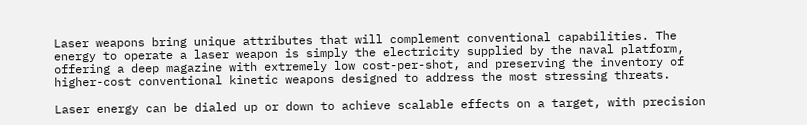Laser weapons bring unique attributes that will complement conventional capabilities. The energy to operate a laser weapon is simply the electricity supplied by the naval platform, offering a deep magazine with extremely low cost-per-shot, and preserving the inventory of higher-cost conventional kinetic weapons designed to address the most stressing threats.

Laser energy can be dialed up or down to achieve scalable effects on a target, with precision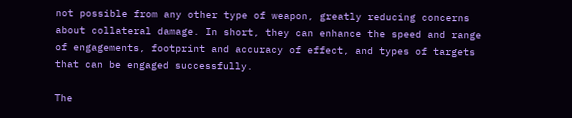not possible from any other type of weapon, greatly reducing concerns about collateral damage. In short, they can enhance the speed and range of engagements, footprint and accuracy of effect, and types of targets that can be engaged successfully.

The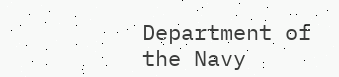Department of the Navy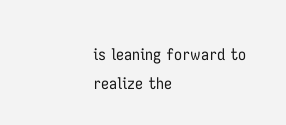is leaning forward to realize the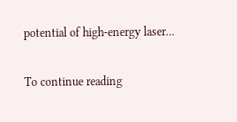potential of high-energy laser...

To continue reading